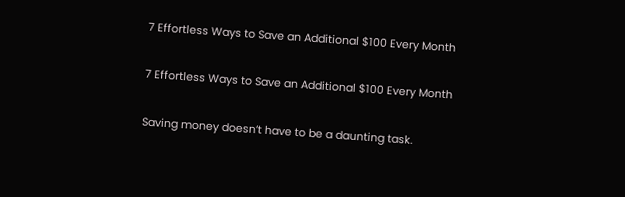7 Effortless Ways to Save an Additional $100 Every Month

7 Effortless Ways to Save an Additional $100 Every Month

Saving money doesn’t have to be a daunting task.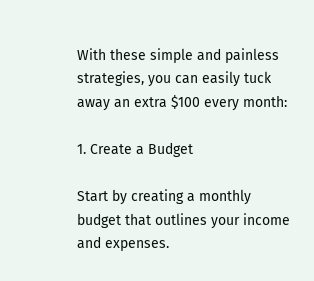With these simple and painless strategies, you can easily tuck away an extra $100 every month:

1. Create a Budget

Start by creating a monthly budget that outlines your income and expenses.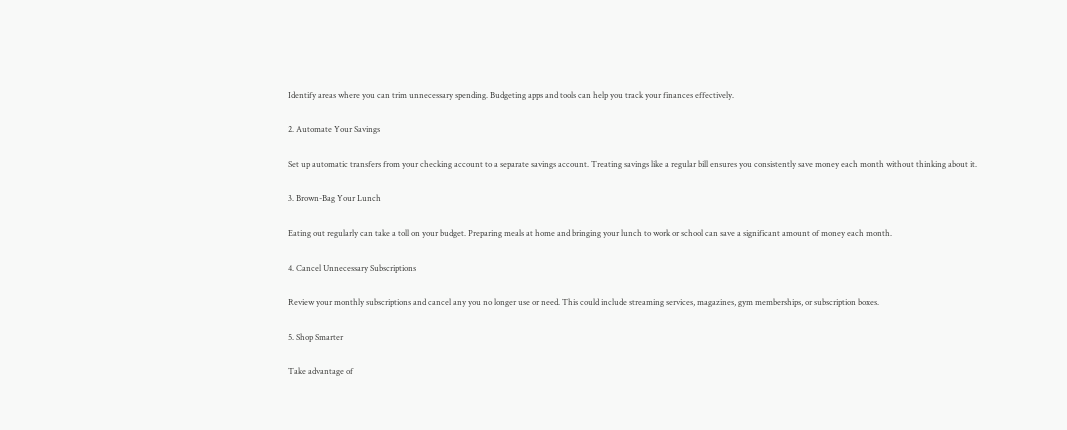Identify areas where you can trim unnecessary spending. Budgeting apps and tools can help you track your finances effectively.

2. Automate Your Savings

Set up automatic transfers from your checking account to a separate savings account. Treating savings like a regular bill ensures you consistently save money each month without thinking about it.

3. Brown-Bag Your Lunch

Eating out regularly can take a toll on your budget. Preparing meals at home and bringing your lunch to work or school can save a significant amount of money each month.

4. Cancel Unnecessary Subscriptions

Review your monthly subscriptions and cancel any you no longer use or need. This could include streaming services, magazines, gym memberships, or subscription boxes.

5. Shop Smarter

Take advantage of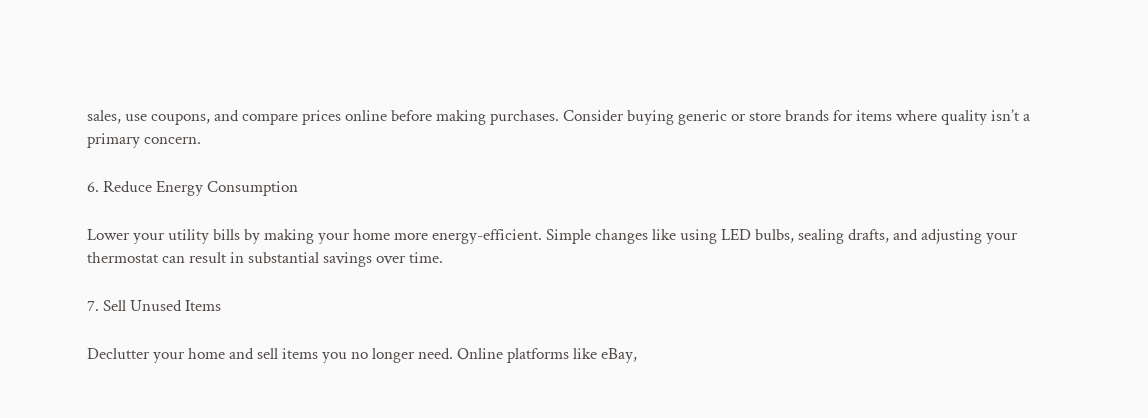sales, use coupons, and compare prices online before making purchases. Consider buying generic or store brands for items where quality isn’t a primary concern.

6. Reduce Energy Consumption

Lower your utility bills by making your home more energy-efficient. Simple changes like using LED bulbs, sealing drafts, and adjusting your thermostat can result in substantial savings over time.

7. Sell Unused Items

Declutter your home and sell items you no longer need. Online platforms like eBay,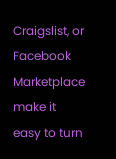Craigslist, or Facebook Marketplace make it easy to turn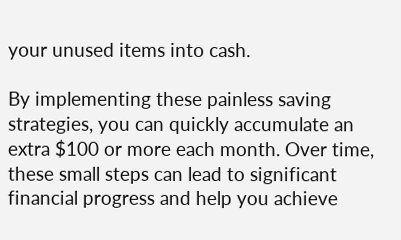your unused items into cash.

By implementing these painless saving strategies, you can quickly accumulate an extra $100 or more each month. Over time, these small steps can lead to significant financial progress and help you achieve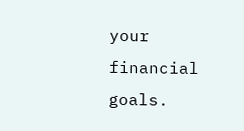your financial goals.